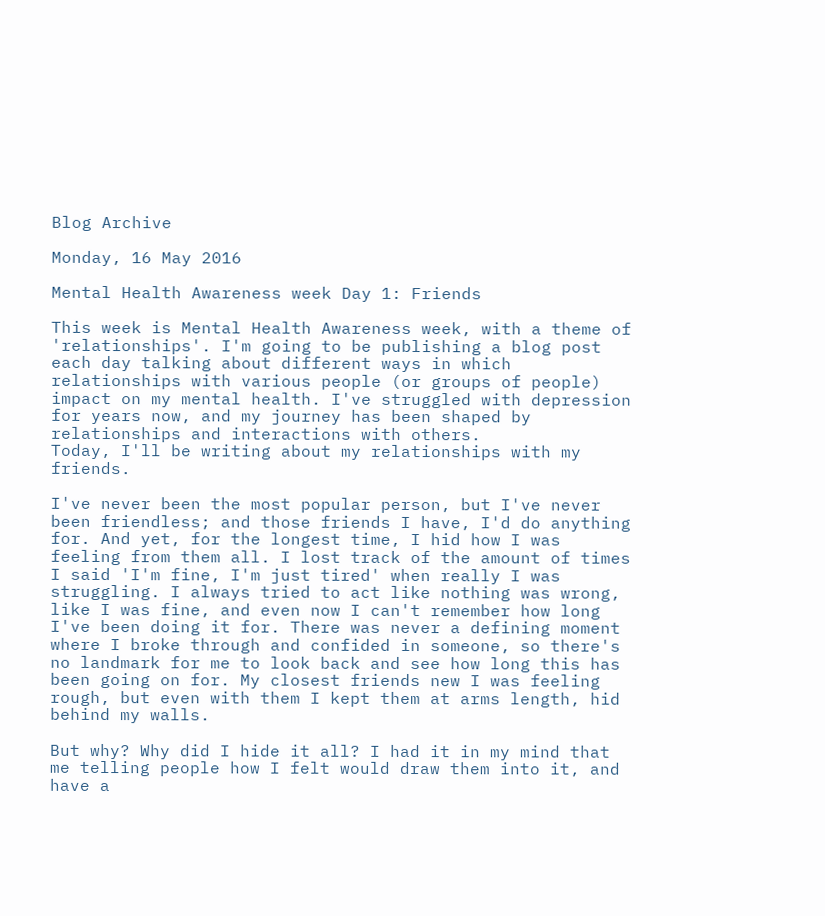Blog Archive

Monday, 16 May 2016

Mental Health Awareness week Day 1: Friends

This week is Mental Health Awareness week, with a theme of 'relationships'. I'm going to be publishing a blog post each day talking about different ways in which relationships with various people (or groups of people) impact on my mental health. I've struggled with depression for years now, and my journey has been shaped by relationships and interactions with others.
Today, I'll be writing about my relationships with my friends.

I've never been the most popular person, but I've never been friendless; and those friends I have, I'd do anything for. And yet, for the longest time, I hid how I was feeling from them all. I lost track of the amount of times I said 'I'm fine, I'm just tired' when really I was struggling. I always tried to act like nothing was wrong, like I was fine, and even now I can't remember how long I've been doing it for. There was never a defining moment where I broke through and confided in someone, so there's no landmark for me to look back and see how long this has been going on for. My closest friends new I was feeling rough, but even with them I kept them at arms length, hid behind my walls.

But why? Why did I hide it all? I had it in my mind that me telling people how I felt would draw them into it, and have a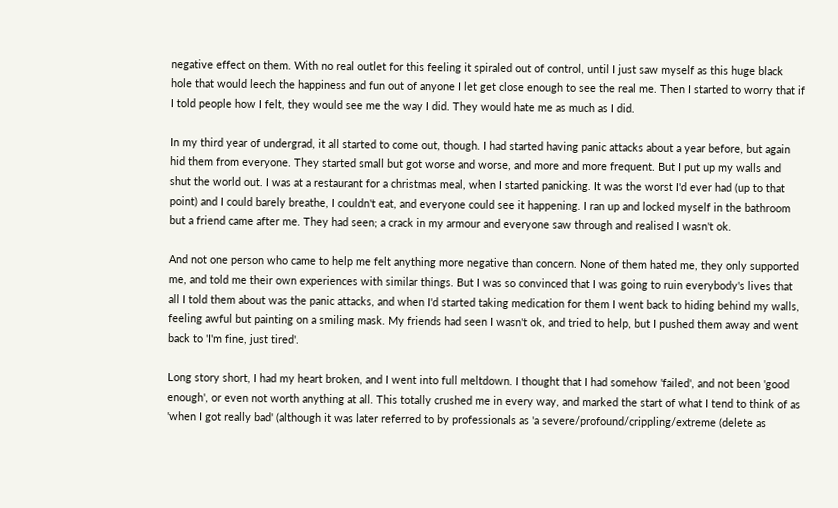negative effect on them. With no real outlet for this feeling it spiraled out of control, until I just saw myself as this huge black hole that would leech the happiness and fun out of anyone I let get close enough to see the real me. Then I started to worry that if I told people how I felt, they would see me the way I did. They would hate me as much as I did.

In my third year of undergrad, it all started to come out, though. I had started having panic attacks about a year before, but again hid them from everyone. They started small but got worse and worse, and more and more frequent. But I put up my walls and shut the world out. I was at a restaurant for a christmas meal, when I started panicking. It was the worst I'd ever had (up to that point) and I could barely breathe, I couldn't eat, and everyone could see it happening. I ran up and locked myself in the bathroom but a friend came after me. They had seen; a crack in my armour and everyone saw through and realised I wasn't ok.

And not one person who came to help me felt anything more negative than concern. None of them hated me, they only supported me, and told me their own experiences with similar things. But I was so convinced that I was going to ruin everybody's lives that all I told them about was the panic attacks, and when I'd started taking medication for them I went back to hiding behind my walls, feeling awful but painting on a smiling mask. My friends had seen I wasn't ok, and tried to help, but I pushed them away and went back to 'I'm fine, just tired'.

Long story short, I had my heart broken, and I went into full meltdown. I thought that I had somehow 'failed', and not been 'good enough', or even not worth anything at all. This totally crushed me in every way, and marked the start of what I tend to think of as 'when I got really bad' (although it was later referred to by professionals as 'a severe/profound/crippling/extreme (delete as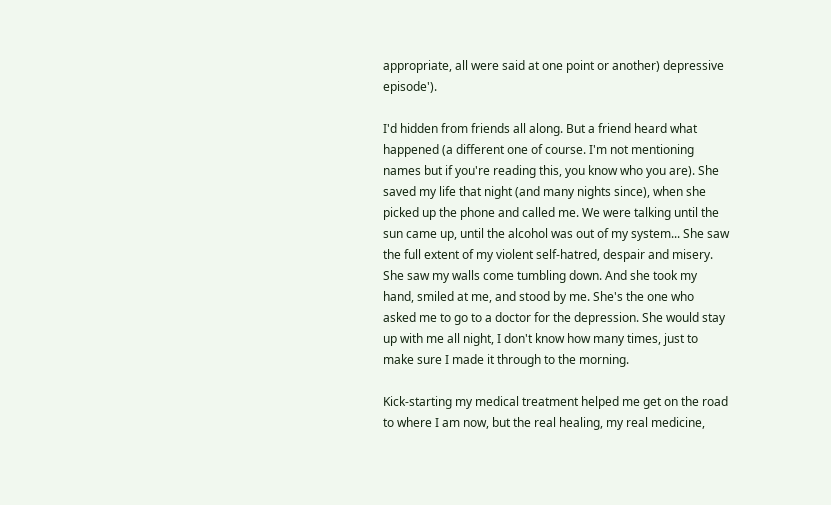appropriate, all were said at one point or another) depressive episode').

I'd hidden from friends all along. But a friend heard what happened (a different one of course. I'm not mentioning names but if you're reading this, you know who you are). She saved my life that night (and many nights since), when she picked up the phone and called me. We were talking until the sun came up, until the alcohol was out of my system... She saw the full extent of my violent self-hatred, despair and misery. She saw my walls come tumbling down. And she took my hand, smiled at me, and stood by me. She's the one who asked me to go to a doctor for the depression. She would stay up with me all night, I don't know how many times, just to make sure I made it through to the morning.

Kick-starting my medical treatment helped me get on the road to where I am now, but the real healing, my real medicine,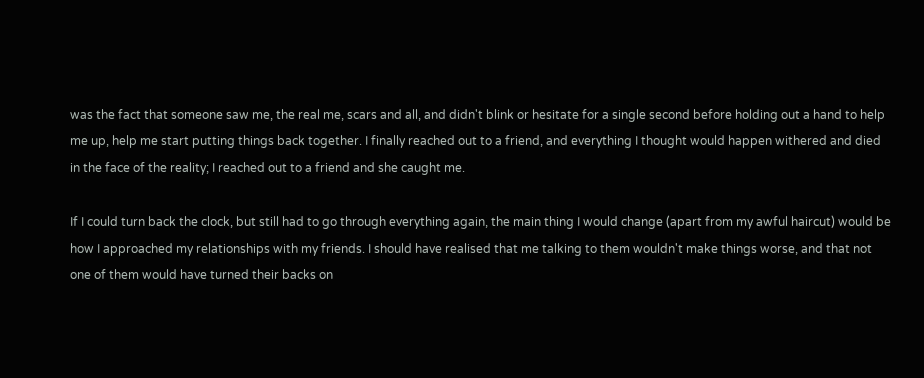was the fact that someone saw me, the real me, scars and all, and didn't blink or hesitate for a single second before holding out a hand to help me up, help me start putting things back together. I finally reached out to a friend, and everything I thought would happen withered and died in the face of the reality; I reached out to a friend and she caught me.

If I could turn back the clock, but still had to go through everything again, the main thing I would change (apart from my awful haircut) would be how I approached my relationships with my friends. I should have realised that me talking to them wouldn't make things worse, and that not one of them would have turned their backs on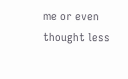me or even thought less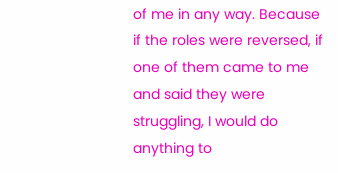of me in any way. Because if the roles were reversed, if one of them came to me and said they were struggling, I would do anything to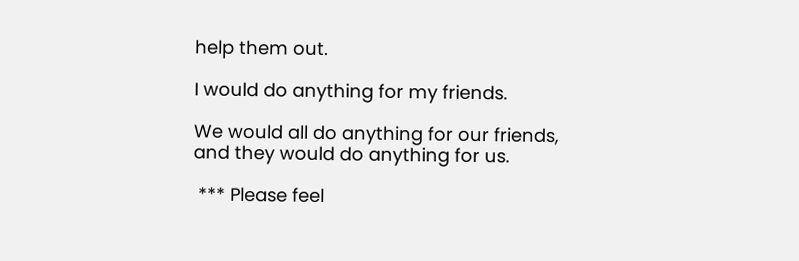help them out.

I would do anything for my friends.

We would all do anything for our friends, and they would do anything for us.

 *** Please feel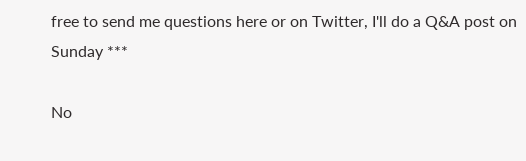free to send me questions here or on Twitter, I'll do a Q&A post on Sunday ***

No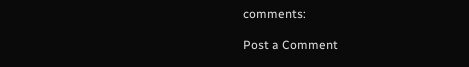comments:

Post a Comment